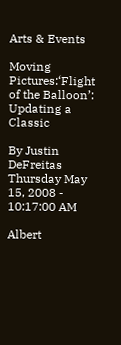Arts & Events

Moving Pictures:‘Flight of the Balloon’: Updating a Classic

By Justin DeFreitas
Thursday May 15, 2008 - 10:17:00 AM

Albert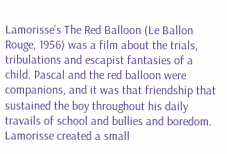Lamorisse’s The Red Balloon (Le Ballon Rouge, 1956) was a film about the trials, tribulations and escapist fantasies of a child. Pascal and the red balloon were companions, and it was that friendship that sustained the boy throughout his daily travails of school and bullies and boredom. Lamorisse created a small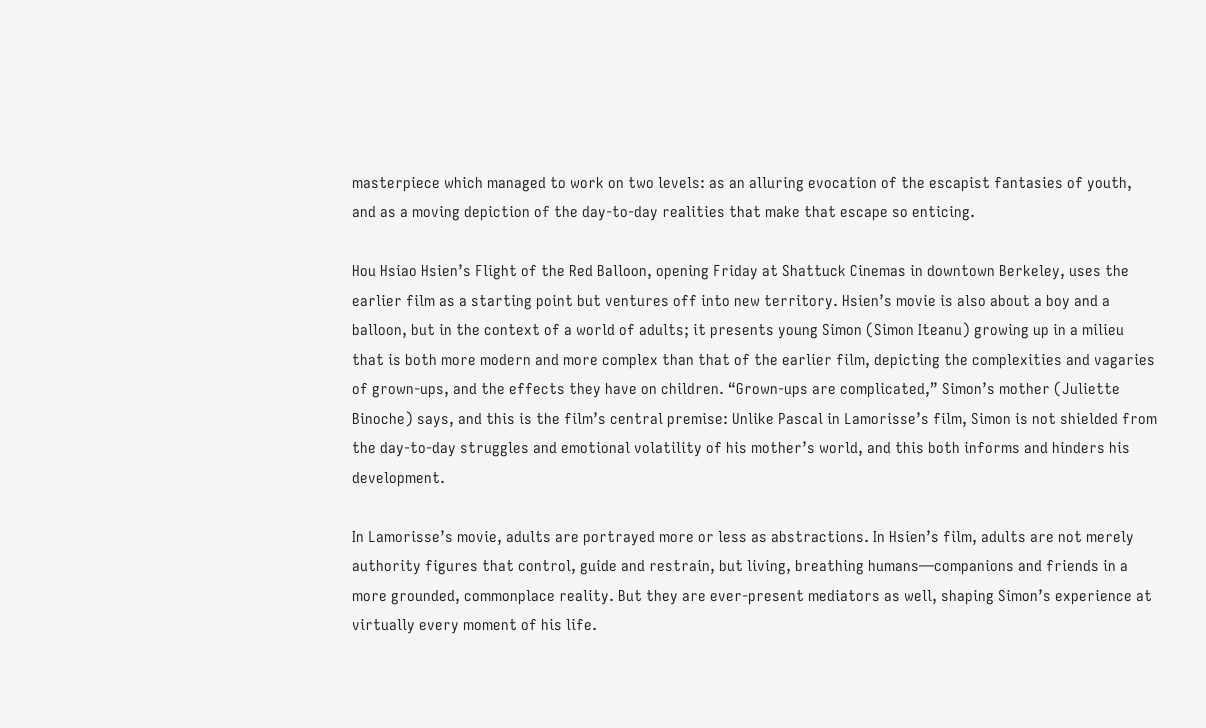masterpiece which managed to work on two levels: as an alluring evocation of the escapist fantasies of youth, and as a moving depiction of the day-to-day realities that make that escape so enticing.

Hou Hsiao Hsien’s Flight of the Red Balloon, opening Friday at Shattuck Cinemas in downtown Berkeley, uses the earlier film as a starting point but ventures off into new territory. Hsien’s movie is also about a boy and a balloon, but in the context of a world of adults; it presents young Simon (Simon Iteanu) growing up in a milieu that is both more modern and more complex than that of the earlier film, depicting the complexities and vagaries of grown-ups, and the effects they have on children. “Grown-ups are complicated,” Simon’s mother (Juliette Binoche) says, and this is the film’s central premise: Unlike Pascal in Lamorisse’s film, Simon is not shielded from the day-to-day struggles and emotional volatility of his mother’s world, and this both informs and hinders his development.

In Lamorisse’s movie, adults are portrayed more or less as abstractions. In Hsien’s film, adults are not merely authority figures that control, guide and restrain, but living, breathing humans—companions and friends in a more grounded, commonplace reality. But they are ever-present mediators as well, shaping Simon’s experience at virtually every moment of his life.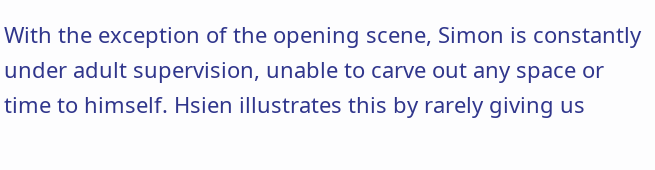With the exception of the opening scene, Simon is constantly under adult supervision, unable to carve out any space or time to himself. Hsien illustrates this by rarely giving us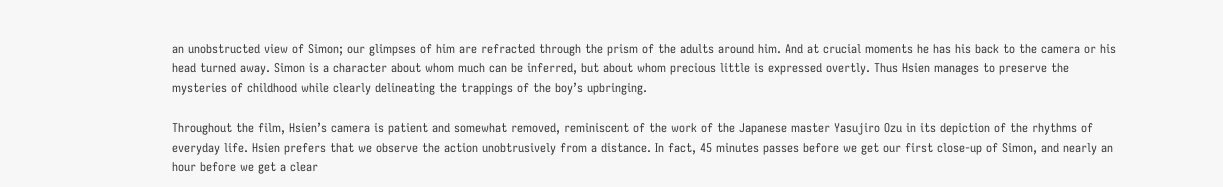an unobstructed view of Simon; our glimpses of him are refracted through the prism of the adults around him. And at crucial moments he has his back to the camera or his head turned away. Simon is a character about whom much can be inferred, but about whom precious little is expressed overtly. Thus Hsien manages to preserve the mysteries of childhood while clearly delineating the trappings of the boy’s upbringing.

Throughout the film, Hsien’s camera is patient and somewhat removed, reminiscent of the work of the Japanese master Yasujiro Ozu in its depiction of the rhythms of everyday life. Hsien prefers that we observe the action unobtrusively from a distance. In fact, 45 minutes passes before we get our first close-up of Simon, and nearly an hour before we get a clear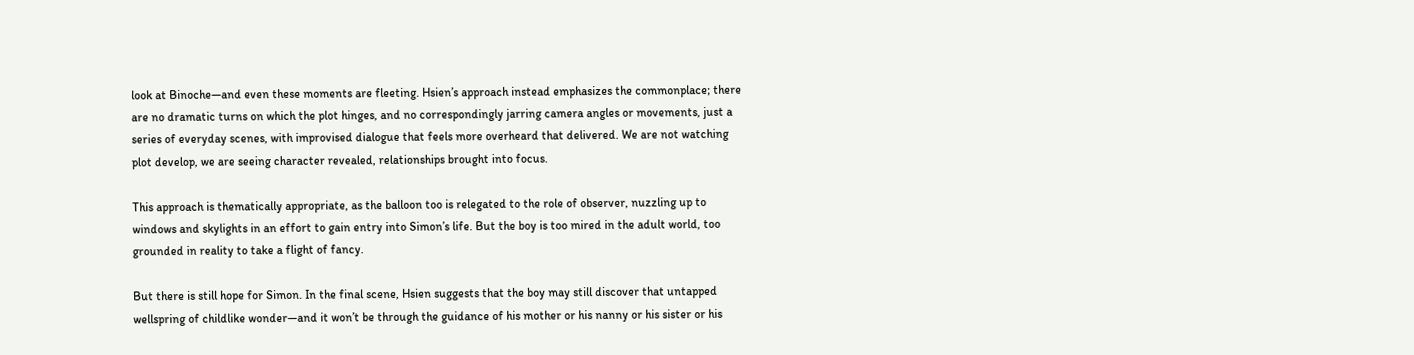look at Binoche—and even these moments are fleeting. Hsien’s approach instead emphasizes the commonplace; there are no dramatic turns on which the plot hinges, and no correspondingly jarring camera angles or movements, just a series of everyday scenes, with improvised dialogue that feels more overheard that delivered. We are not watching plot develop, we are seeing character revealed, relationships brought into focus.

This approach is thematically appropriate, as the balloon too is relegated to the role of observer, nuzzling up to windows and skylights in an effort to gain entry into Simon’s life. But the boy is too mired in the adult world, too grounded in reality to take a flight of fancy.

But there is still hope for Simon. In the final scene, Hsien suggests that the boy may still discover that untapped wellspring of childlike wonder—and it won’t be through the guidance of his mother or his nanny or his sister or his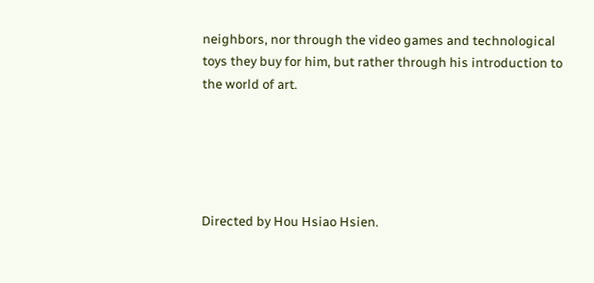neighbors, nor through the video games and technological toys they buy for him, but rather through his introduction to the world of art.





Directed by Hou Hsiao Hsien.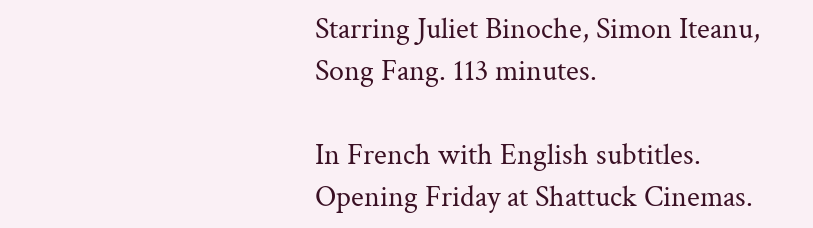Starring Juliet Binoche, Simon Iteanu, Song Fang. 113 minutes.

In French with English subtitles. Opening Friday at Shattuck Cinemas.